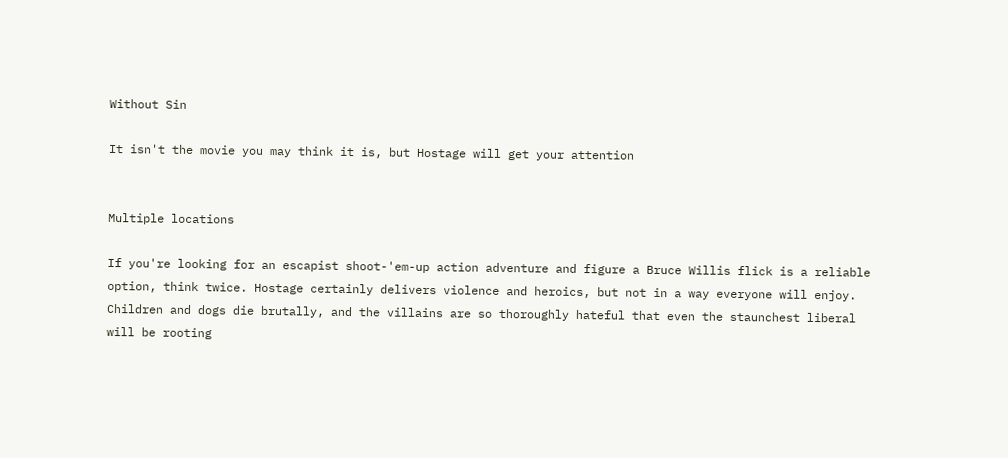Without Sin

It isn't the movie you may think it is, but Hostage will get your attention


Multiple locations

If you're looking for an escapist shoot-'em-up action adventure and figure a Bruce Willis flick is a reliable option, think twice. Hostage certainly delivers violence and heroics, but not in a way everyone will enjoy. Children and dogs die brutally, and the villains are so thoroughly hateful that even the staunchest liberal will be rooting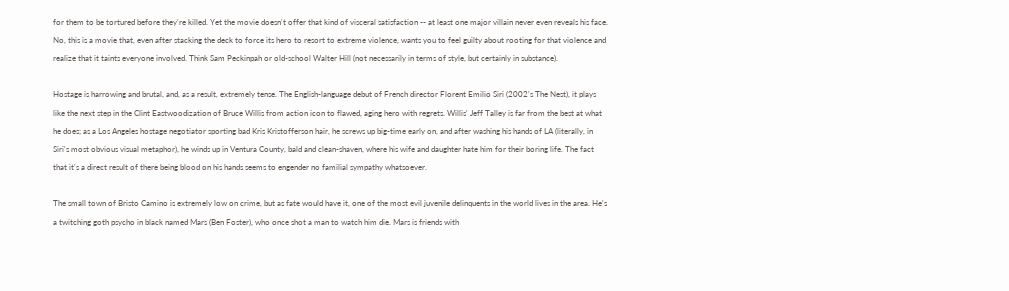for them to be tortured before they're killed. Yet the movie doesn't offer that kind of visceral satisfaction -- at least one major villain never even reveals his face. No, this is a movie that, even after stacking the deck to force its hero to resort to extreme violence, wants you to feel guilty about rooting for that violence and realize that it taints everyone involved. Think Sam Peckinpah or old-school Walter Hill (not necessarily in terms of style, but certainly in substance).

Hostage is harrowing and brutal, and, as a result, extremely tense. The English-language debut of French director Florent Emilio Siri (2002's The Nest), it plays like the next step in the Clint Eastwoodization of Bruce Willis from action icon to flawed, aging hero with regrets. Willis' Jeff Talley is far from the best at what he does; as a Los Angeles hostage negotiator sporting bad Kris Kristofferson hair, he screws up big-time early on, and after washing his hands of LA (literally, in Siri's most obvious visual metaphor), he winds up in Ventura County, bald and clean-shaven, where his wife and daughter hate him for their boring life. The fact that it's a direct result of there being blood on his hands seems to engender no familial sympathy whatsoever.

The small town of Bristo Camino is extremely low on crime, but as fate would have it, one of the most evil juvenile delinquents in the world lives in the area. He's a twitching goth psycho in black named Mars (Ben Foster), who once shot a man to watch him die. Mars is friends with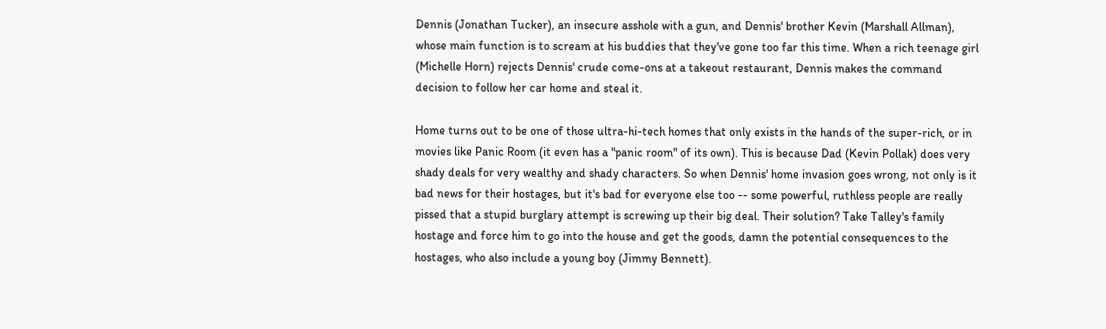Dennis (Jonathan Tucker), an insecure asshole with a gun, and Dennis' brother Kevin (Marshall Allman), whose main function is to scream at his buddies that they've gone too far this time. When a rich teenage girl (Michelle Horn) rejects Dennis' crude come-ons at a takeout restaurant, Dennis makes the command decision to follow her car home and steal it.

Home turns out to be one of those ultra-hi-tech homes that only exists in the hands of the super-rich, or in movies like Panic Room (it even has a "panic room" of its own). This is because Dad (Kevin Pollak) does very shady deals for very wealthy and shady characters. So when Dennis' home invasion goes wrong, not only is it bad news for their hostages, but it's bad for everyone else too -- some powerful, ruthless people are really pissed that a stupid burglary attempt is screwing up their big deal. Their solution? Take Talley's family hostage and force him to go into the house and get the goods, damn the potential consequences to the hostages, who also include a young boy (Jimmy Bennett).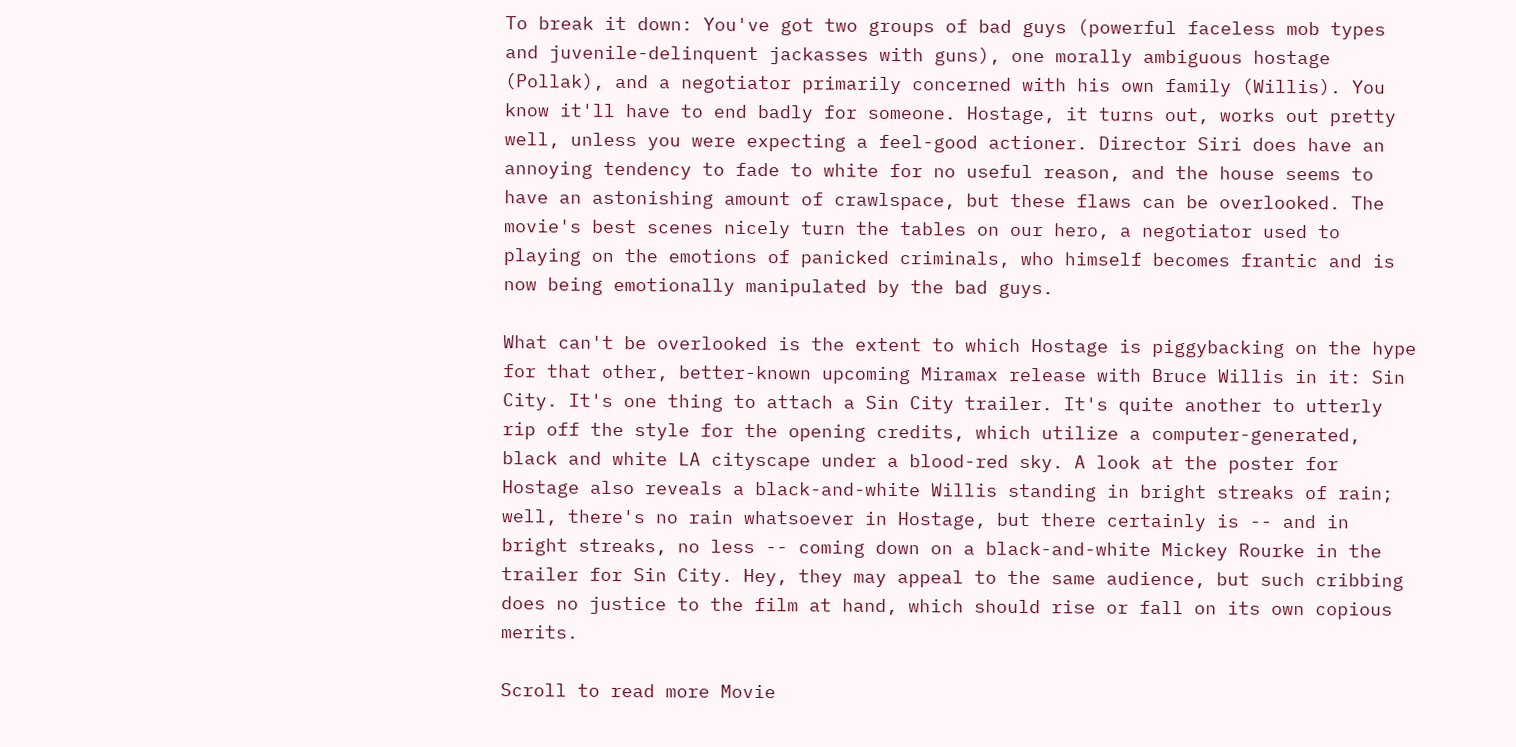To break it down: You've got two groups of bad guys (powerful faceless mob types and juvenile-delinquent jackasses with guns), one morally ambiguous hostage (Pollak), and a negotiator primarily concerned with his own family (Willis). You know it'll have to end badly for someone. Hostage, it turns out, works out pretty well, unless you were expecting a feel-good actioner. Director Siri does have an annoying tendency to fade to white for no useful reason, and the house seems to have an astonishing amount of crawlspace, but these flaws can be overlooked. The movie's best scenes nicely turn the tables on our hero, a negotiator used to playing on the emotions of panicked criminals, who himself becomes frantic and is now being emotionally manipulated by the bad guys.

What can't be overlooked is the extent to which Hostage is piggybacking on the hype for that other, better-known upcoming Miramax release with Bruce Willis in it: Sin City. It's one thing to attach a Sin City trailer. It's quite another to utterly rip off the style for the opening credits, which utilize a computer-generated, black and white LA cityscape under a blood-red sky. A look at the poster for Hostage also reveals a black-and-white Willis standing in bright streaks of rain; well, there's no rain whatsoever in Hostage, but there certainly is -- and in bright streaks, no less -- coming down on a black-and-white Mickey Rourke in the trailer for Sin City. Hey, they may appeal to the same audience, but such cribbing does no justice to the film at hand, which should rise or fall on its own copious merits.

Scroll to read more Movie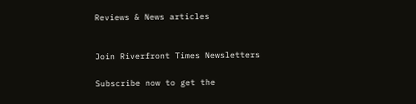Reviews & News articles


Join Riverfront Times Newsletters

Subscribe now to get the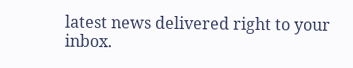latest news delivered right to your inbox.